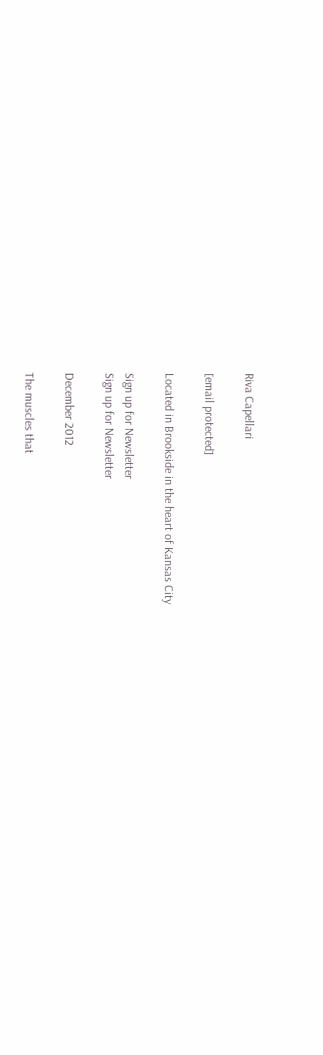Riva Capellari

[email protected]

Located in Brookside in the heart of Kansas City

Sign up for Newsletter
Sign up for Newsletter

December 2012

The muscles that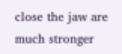close the jaw are much stronger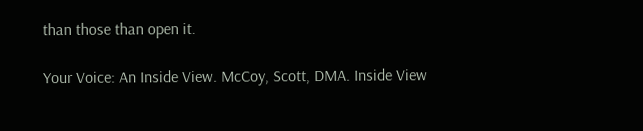than those than open it.

Your Voice: An Inside View. McCoy, Scott, DMA. Inside View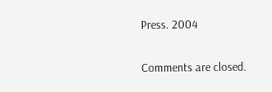Press. 2004

Comments are closed.